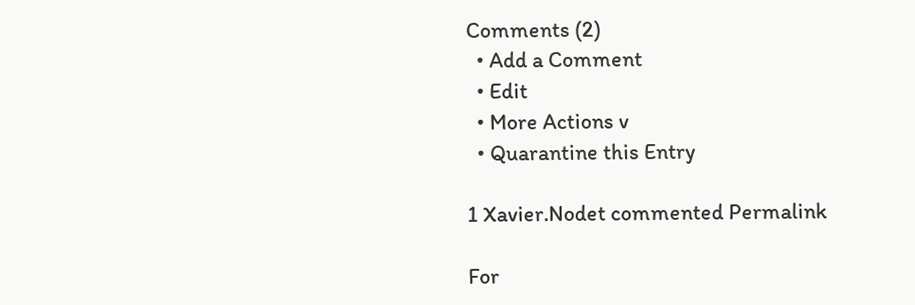Comments (2)
  • Add a Comment
  • Edit
  • More Actions v
  • Quarantine this Entry

1 Xavier.Nodet commented Permalink

For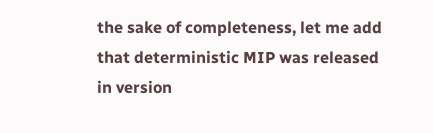the sake of completeness, let me add that deterministic MIP was released in version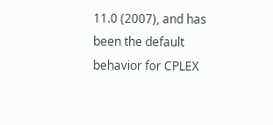11.0 (2007), and has been the default behavior for CPLEX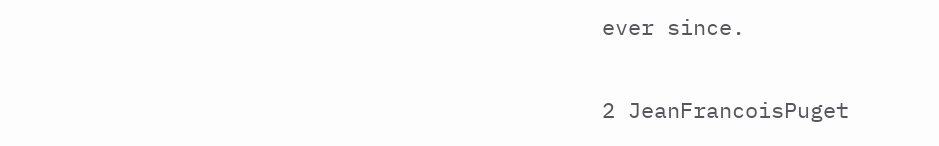ever since.

2 JeanFrancoisPuget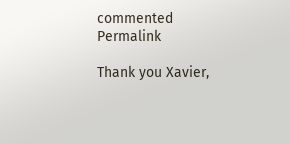commented Permalink

Thank you Xavier,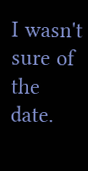I wasn't sure of the date.